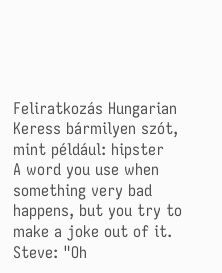Feliratkozás Hungarian
Keress bármilyen szót, mint például: hipster
A word you use when something very bad happens, but you try to make a joke out of it.
Steve: "Oh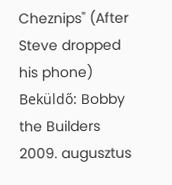Cheznips" (After Steve dropped his phone)
Beküldő: Bobby the Builders 2009. augusztus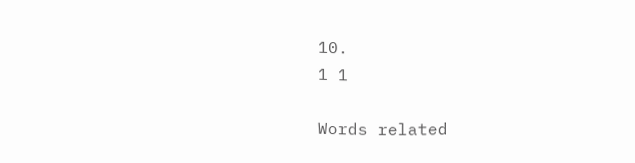10.
1 1

Words related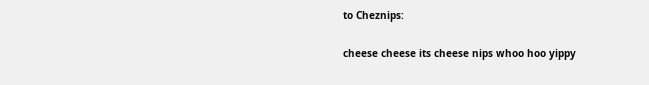to Cheznips:

cheese cheese its cheese nips whoo hoo yippy